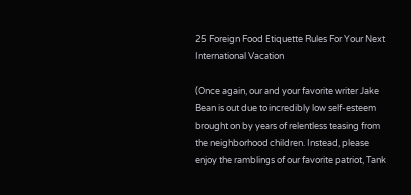25 Foreign Food Etiquette Rules For Your Next International Vacation

(Once again, our and your favorite writer Jake Bean is out due to incredibly low self-esteem brought on by years of relentless teasing from the neighborhood children. Instead, please enjoy the ramblings of our favorite patriot, Tank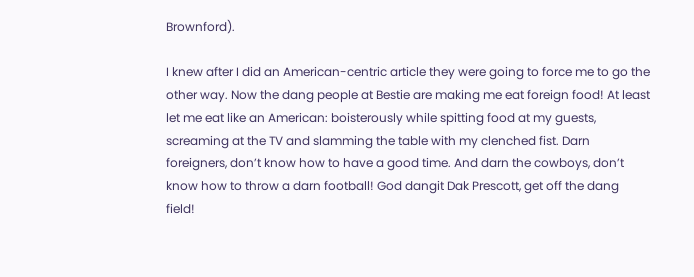Brownford).

I knew after I did an American-centric article they were going to force me to go the other way. Now the dang people at Bestie are making me eat foreign food! At least let me eat like an American: boisterously while spitting food at my guests, screaming at the TV and slamming the table with my clenched fist. Darn foreigners, don’t know how to have a good time. And darn the cowboys, don’t know how to throw a darn football! God dangit Dak Prescott, get off the dang field!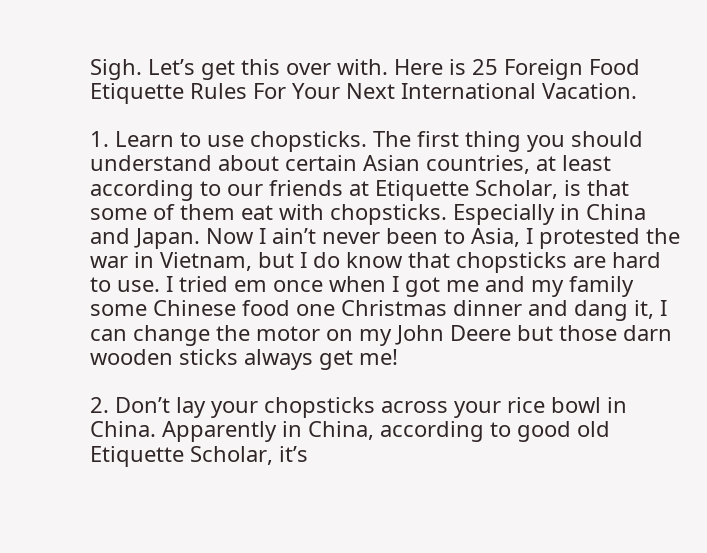Sigh. Let’s get this over with. Here is 25 Foreign Food Etiquette Rules For Your Next International Vacation.

1. Learn to use chopsticks. The first thing you should understand about certain Asian countries, at least according to our friends at Etiquette Scholar, is that some of them eat with chopsticks. Especially in China and Japan. Now I ain’t never been to Asia, I protested the war in Vietnam, but I do know that chopsticks are hard to use. I tried em once when I got me and my family some Chinese food one Christmas dinner and dang it, I can change the motor on my John Deere but those darn wooden sticks always get me!

2. Don’t lay your chopsticks across your rice bowl in China. Apparently in China, according to good old Etiquette Scholar, it’s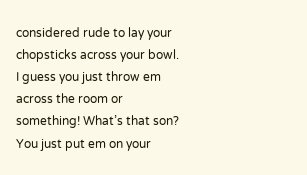considered rude to lay your chopsticks across your bowl. I guess you just throw em across the room or something! What’s that son? You just put em on your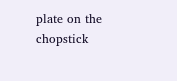plate on the chopstick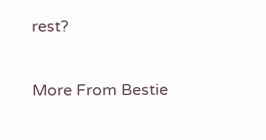rest?

More From Bestie